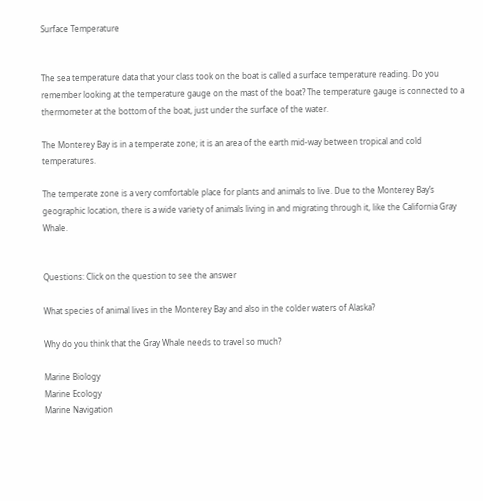Surface Temperature


The sea temperature data that your class took on the boat is called a surface temperature reading. Do you remember looking at the temperature gauge on the mast of the boat? The temperature gauge is connected to a thermometer at the bottom of the boat, just under the surface of the water.

The Monterey Bay is in a temperate zone; it is an area of the earth mid-way between tropical and cold temperatures.

The temperate zone is a very comfortable place for plants and animals to live. Due to the Monterey Bay’s geographic location, there is a wide variety of animals living in and migrating through it, like the California Gray Whale.


Questions: Click on the question to see the answer

What species of animal lives in the Monterey Bay and also in the colder waters of Alaska?

Why do you think that the Gray Whale needs to travel so much?

Marine Biology
Marine Ecology
Marine Navigation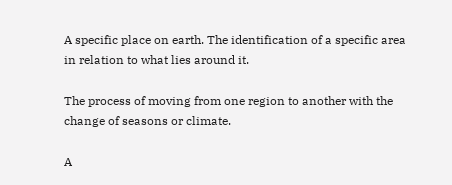A specific place on earth. The identification of a specific area in relation to what lies around it.

The process of moving from one region to another with the change of seasons or climate.

A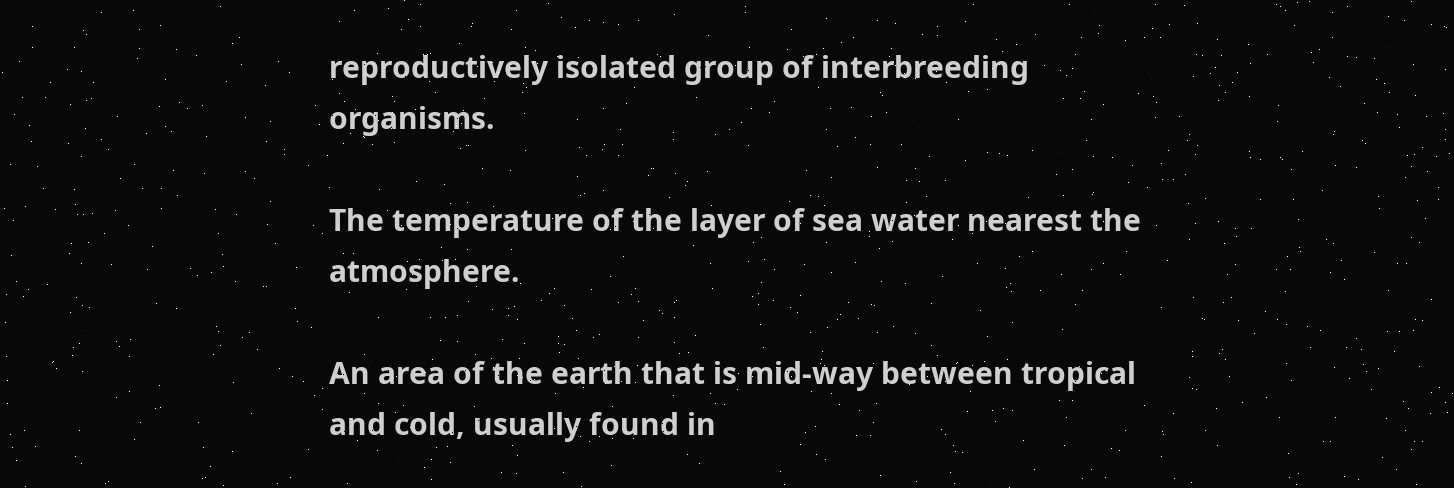reproductively isolated group of interbreeding organisms.

The temperature of the layer of sea water nearest the atmosphere.

An area of the earth that is mid-way between tropical and cold, usually found in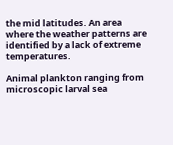the mid latitudes. An area where the weather patterns are identified by a lack of extreme temperatures.

Animal plankton ranging from microscopic larval sea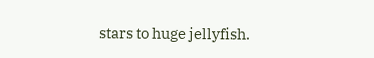stars to huge jellyfish.